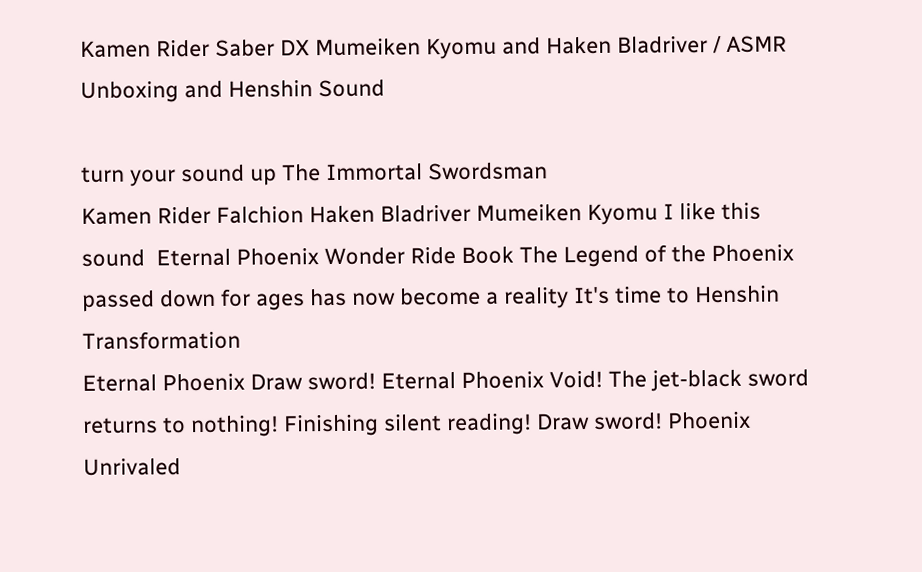Kamen Rider Saber DX Mumeiken Kyomu and Haken Bladriver / ASMR Unboxing and Henshin Sound

turn your sound up The Immortal Swordsman
Kamen Rider Falchion Haken Bladriver Mumeiken Kyomu I like this sound  Eternal Phoenix Wonder Ride Book The Legend of the Phoenix passed down for ages has now become a reality It's time to Henshin  Transformation
Eternal Phoenix Draw sword! Eternal Phoenix Void! The jet-black sword returns to nothing! Finishing silent reading! Draw sword! Phoenix Unrivaled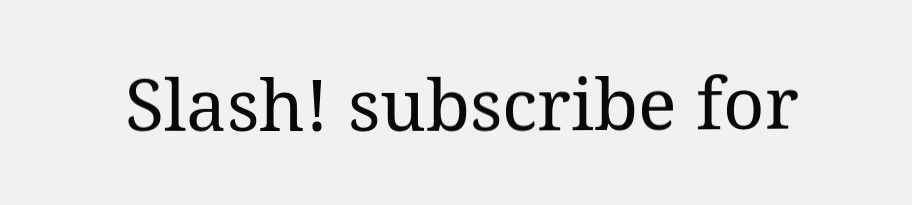Slash! subscribe for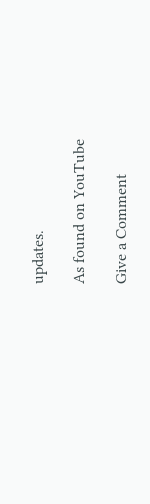updates.

As found on YouTube

Give a Comment